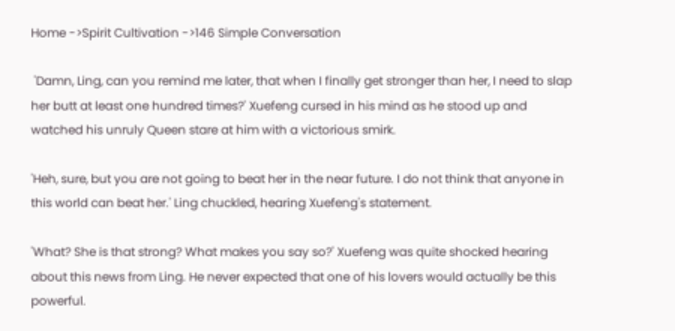Home ->Spirit Cultivation ->146 Simple Conversation

 'Damn, Ling, can you remind me later, that when I finally get stronger than her, I need to slap her butt at least one hundred times?' Xuefeng cursed in his mind as he stood up and watched his unruly Queen stare at him with a victorious smirk.

'Heh, sure, but you are not going to beat her in the near future. I do not think that anyone in this world can beat her.' Ling chuckled, hearing Xuefeng's statement.

'What? She is that strong? What makes you say so?' Xuefeng was quite shocked hearing about this news from Ling. He never expected that one of his lovers would actually be this powerful.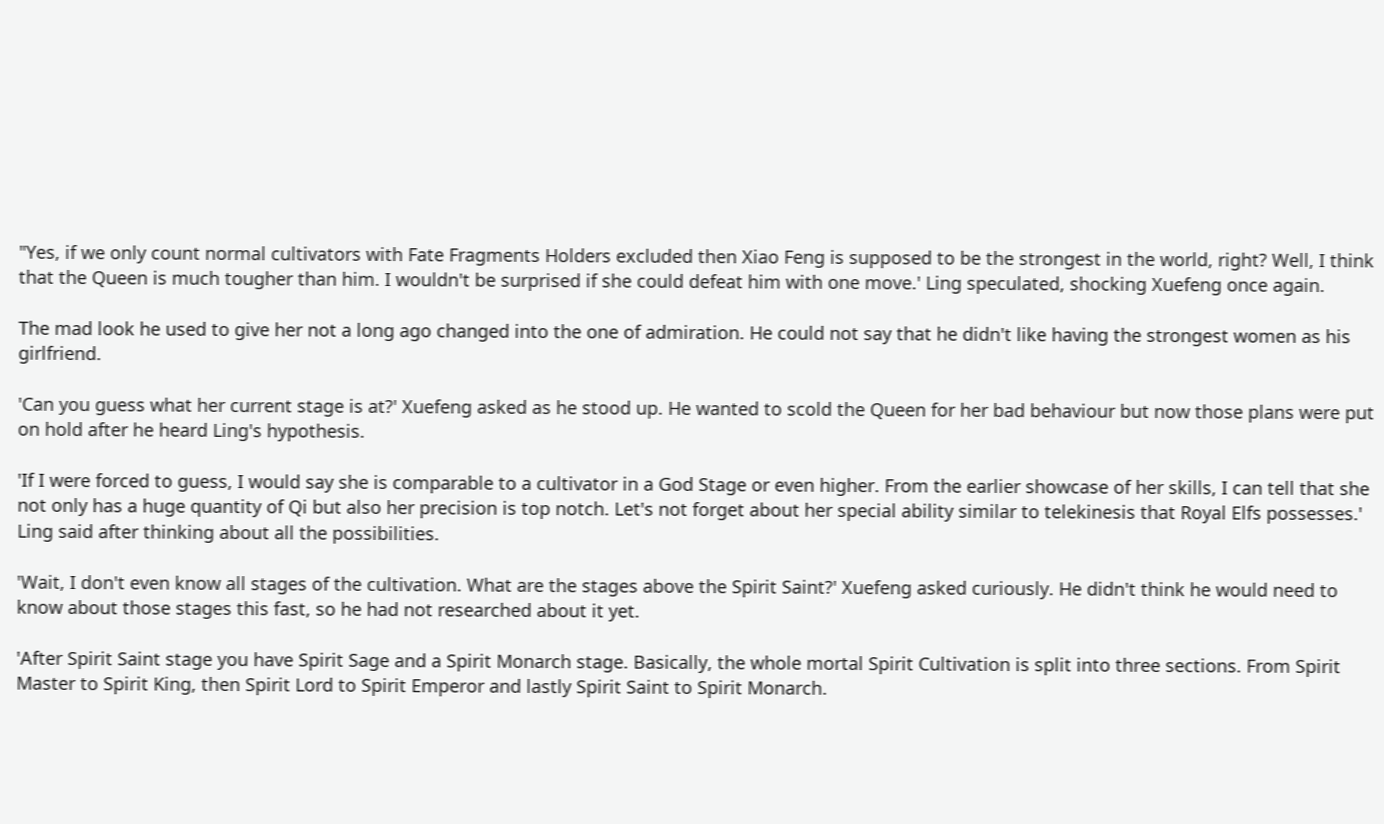"Yes, if we only count normal cultivators with Fate Fragments Holders excluded then Xiao Feng is supposed to be the strongest in the world, right? Well, I think that the Queen is much tougher than him. I wouldn't be surprised if she could defeat him with one move.' Ling speculated, shocking Xuefeng once again.

The mad look he used to give her not a long ago changed into the one of admiration. He could not say that he didn't like having the strongest women as his girlfriend.

'Can you guess what her current stage is at?' Xuefeng asked as he stood up. He wanted to scold the Queen for her bad behaviour but now those plans were put on hold after he heard Ling's hypothesis.

'If I were forced to guess, I would say she is comparable to a cultivator in a God Stage or even higher. From the earlier showcase of her skills, I can tell that she not only has a huge quantity of Qi but also her precision is top notch. Let's not forget about her special ability similar to telekinesis that Royal Elfs possesses.' Ling said after thinking about all the possibilities.

'Wait, I don't even know all stages of the cultivation. What are the stages above the Spirit Saint?' Xuefeng asked curiously. He didn't think he would need to know about those stages this fast, so he had not researched about it yet.

'After Spirit Saint stage you have Spirit Sage and a Spirit Monarch stage. Basically, the whole mortal Spirit Cultivation is split into three sections. From Spirit Master to Spirit King, then Spirit Lord to Spirit Emperor and lastly Spirit Saint to Spirit Monarch.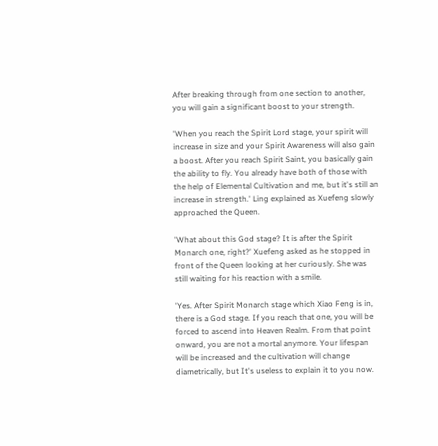After breaking through from one section to another, you will gain a significant boost to your strength.

'When you reach the Spirit Lord stage, your spirit will increase in size and your Spirit Awareness will also gain a boost. After you reach Spirit Saint, you basically gain the ability to fly. You already have both of those with the help of Elemental Cultivation and me, but it's still an increase in strength.' Ling explained as Xuefeng slowly approached the Queen.

'What about this God stage? It is after the Spirit Monarch one, right?' Xuefeng asked as he stopped in front of the Queen looking at her curiously. She was still waiting for his reaction with a smile.

'Yes. After Spirit Monarch stage which Xiao Feng is in, there is a God stage. If you reach that one, you will be forced to ascend into Heaven Realm. From that point onward, you are not a mortal anymore. Your lifespan will be increased and the cultivation will change diametrically, but It's useless to explain it to you now.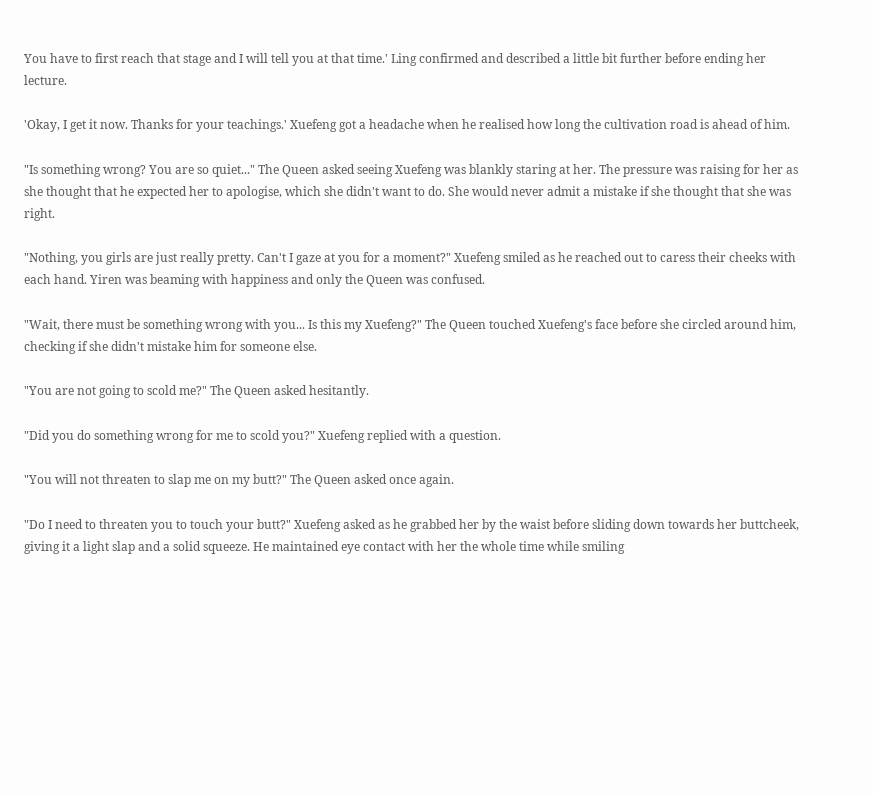You have to first reach that stage and I will tell you at that time.' Ling confirmed and described a little bit further before ending her lecture.

'Okay, I get it now. Thanks for your teachings.' Xuefeng got a headache when he realised how long the cultivation road is ahead of him.

"Is something wrong? You are so quiet..." The Queen asked seeing Xuefeng was blankly staring at her. The pressure was raising for her as she thought that he expected her to apologise, which she didn't want to do. She would never admit a mistake if she thought that she was right.

"Nothing, you girls are just really pretty. Can't I gaze at you for a moment?" Xuefeng smiled as he reached out to caress their cheeks with each hand. Yiren was beaming with happiness and only the Queen was confused.

"Wait, there must be something wrong with you... Is this my Xuefeng?" The Queen touched Xuefeng's face before she circled around him, checking if she didn't mistake him for someone else.

"You are not going to scold me?" The Queen asked hesitantly.

"Did you do something wrong for me to scold you?" Xuefeng replied with a question.

"You will not threaten to slap me on my butt?" The Queen asked once again.

"Do I need to threaten you to touch your butt?" Xuefeng asked as he grabbed her by the waist before sliding down towards her buttcheek, giving it a light slap and a solid squeeze. He maintained eye contact with her the whole time while smiling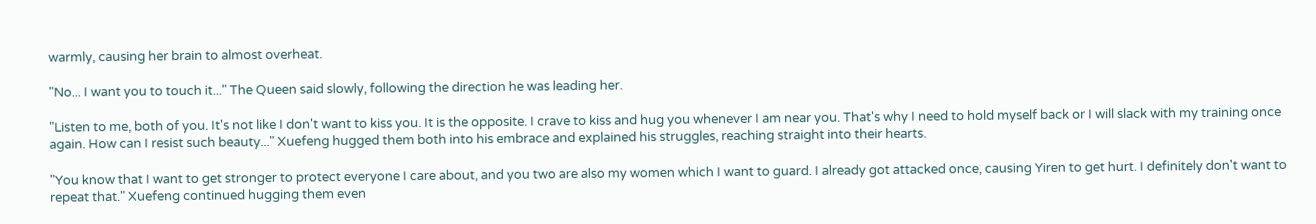warmly, causing her brain to almost overheat.

"No... I want you to touch it..." The Queen said slowly, following the direction he was leading her.

"Listen to me, both of you. It's not like I don't want to kiss you. It is the opposite. I crave to kiss and hug you whenever I am near you. That's why I need to hold myself back or I will slack with my training once again. How can I resist such beauty..." Xuefeng hugged them both into his embrace and explained his struggles, reaching straight into their hearts.

"You know that I want to get stronger to protect everyone I care about, and you two are also my women which I want to guard. I already got attacked once, causing Yiren to get hurt. I definitely don't want to repeat that." Xuefeng continued hugging them even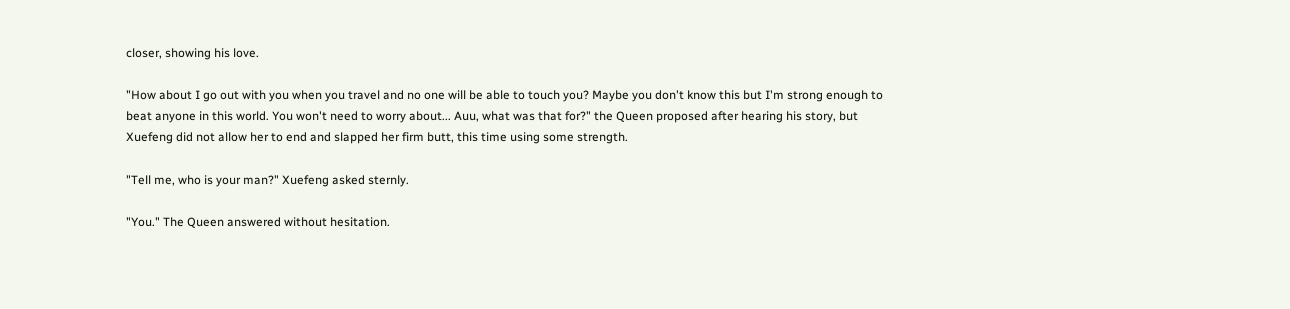closer, showing his love.

"How about I go out with you when you travel and no one will be able to touch you? Maybe you don't know this but I'm strong enough to beat anyone in this world. You won't need to worry about... Auu, what was that for?" the Queen proposed after hearing his story, but Xuefeng did not allow her to end and slapped her firm butt, this time using some strength.

"Tell me, who is your man?" Xuefeng asked sternly.

"You." The Queen answered without hesitation.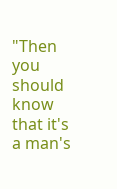"Then you should know that it's a man's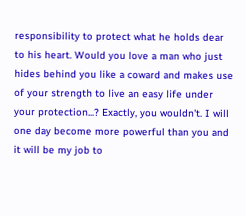responsibility to protect what he holds dear to his heart. Would you love a man who just hides behind you like a coward and makes use of your strength to live an easy life under your protection...? Exactly, you wouldn't. I will one day become more powerful than you and it will be my job to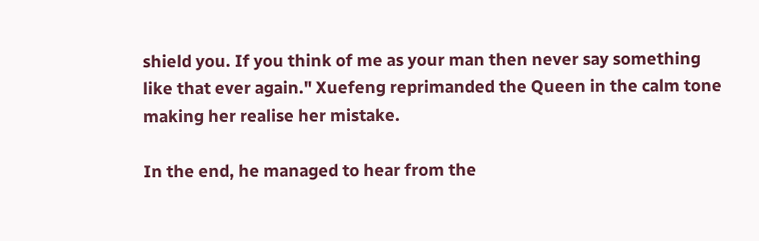shield you. If you think of me as your man then never say something like that ever again." Xuefeng reprimanded the Queen in the calm tone making her realise her mistake.

In the end, he managed to hear from the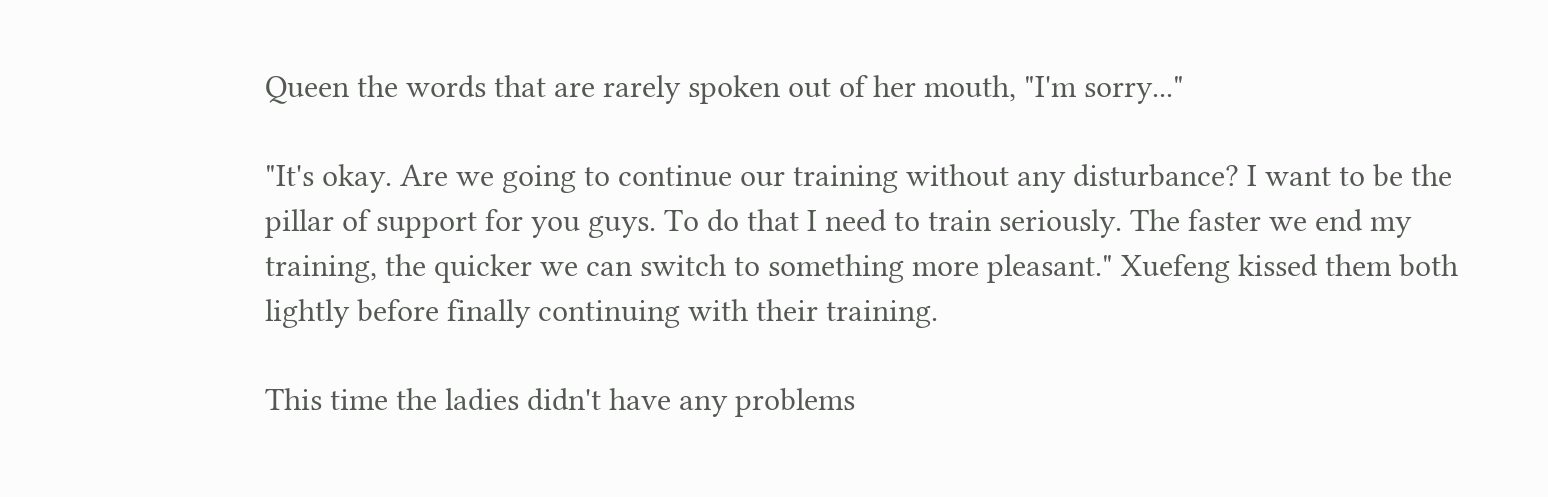Queen the words that are rarely spoken out of her mouth, "I'm sorry..."

"It's okay. Are we going to continue our training without any disturbance? I want to be the pillar of support for you guys. To do that I need to train seriously. The faster we end my training, the quicker we can switch to something more pleasant." Xuefeng kissed them both lightly before finally continuing with their training.

This time the ladies didn't have any problems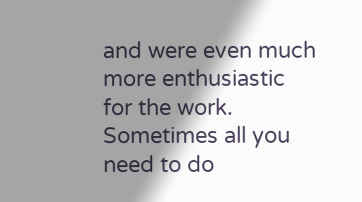and were even much more enthusiastic for the work. Sometimes all you need to do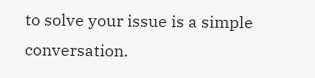to solve your issue is a simple conversation.